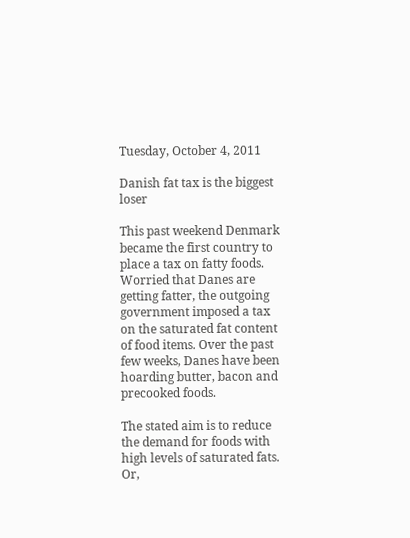Tuesday, October 4, 2011

Danish fat tax is the biggest loser

This past weekend Denmark became the first country to place a tax on fatty foods. Worried that Danes are getting fatter, the outgoing government imposed a tax on the saturated fat content of food items. Over the past few weeks, Danes have been hoarding butter, bacon and precooked foods.

The stated aim is to reduce the demand for foods with high levels of saturated fats. Or,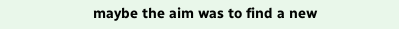maybe the aim was to find a new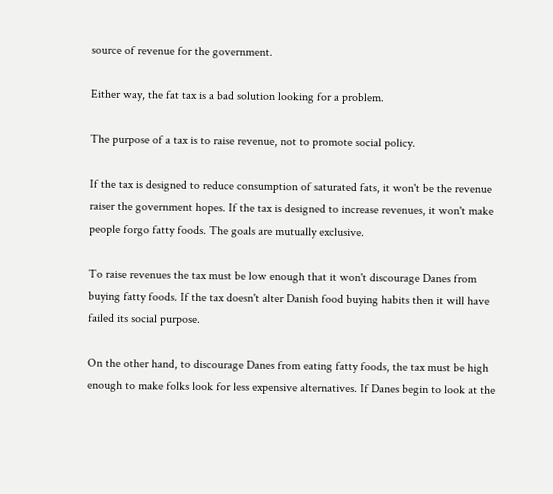source of revenue for the government.

Either way, the fat tax is a bad solution looking for a problem.

The purpose of a tax is to raise revenue, not to promote social policy.

If the tax is designed to reduce consumption of saturated fats, it won't be the revenue raiser the government hopes. If the tax is designed to increase revenues, it won't make people forgo fatty foods. The goals are mutually exclusive.

To raise revenues the tax must be low enough that it won't discourage Danes from buying fatty foods. If the tax doesn't alter Danish food buying habits then it will have failed its social purpose.

On the other hand, to discourage Danes from eating fatty foods, the tax must be high enough to make folks look for less expensive alternatives. If Danes begin to look at the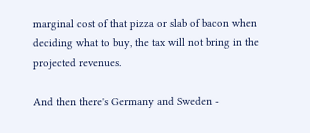marginal cost of that pizza or slab of bacon when deciding what to buy, the tax will not bring in the projected revenues.

And then there's Germany and Sweden -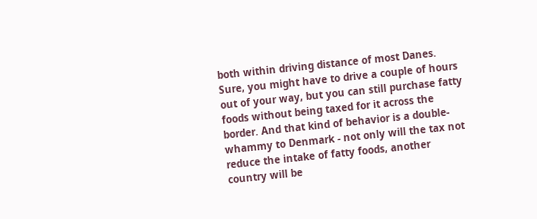both within driving distance of most Danes. Sure, you might have to drive a couple of hours out of your way, but you can still purchase fatty foods without being taxed for it across the border. And that kind of behavior is a double-whammy to Denmark - not only will the tax not reduce the intake of fatty foods, another country will be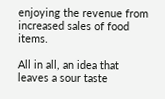enjoying the revenue from increased sales of food items.

All in all, an idea that leaves a sour taste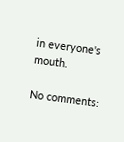in everyone's mouth.

No comments: